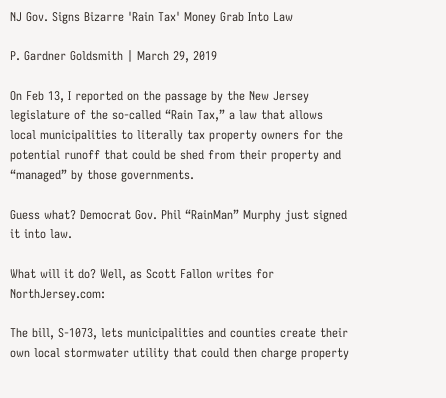NJ Gov. Signs Bizarre 'Rain Tax' Money Grab Into Law

P. Gardner Goldsmith | March 29, 2019

On Feb 13, I reported on the passage by the New Jersey legislature of the so-called “Rain Tax,” a law that allows local municipalities to literally tax property owners for the potential runoff that could be shed from their property and “managed” by those governments.

Guess what? Democrat Gov. Phil “RainMan” Murphy just signed it into law.

What will it do? Well, as Scott Fallon writes for NorthJersey.com:

The bill, S-1073, lets municipalities and counties create their own local stormwater utility that could then charge property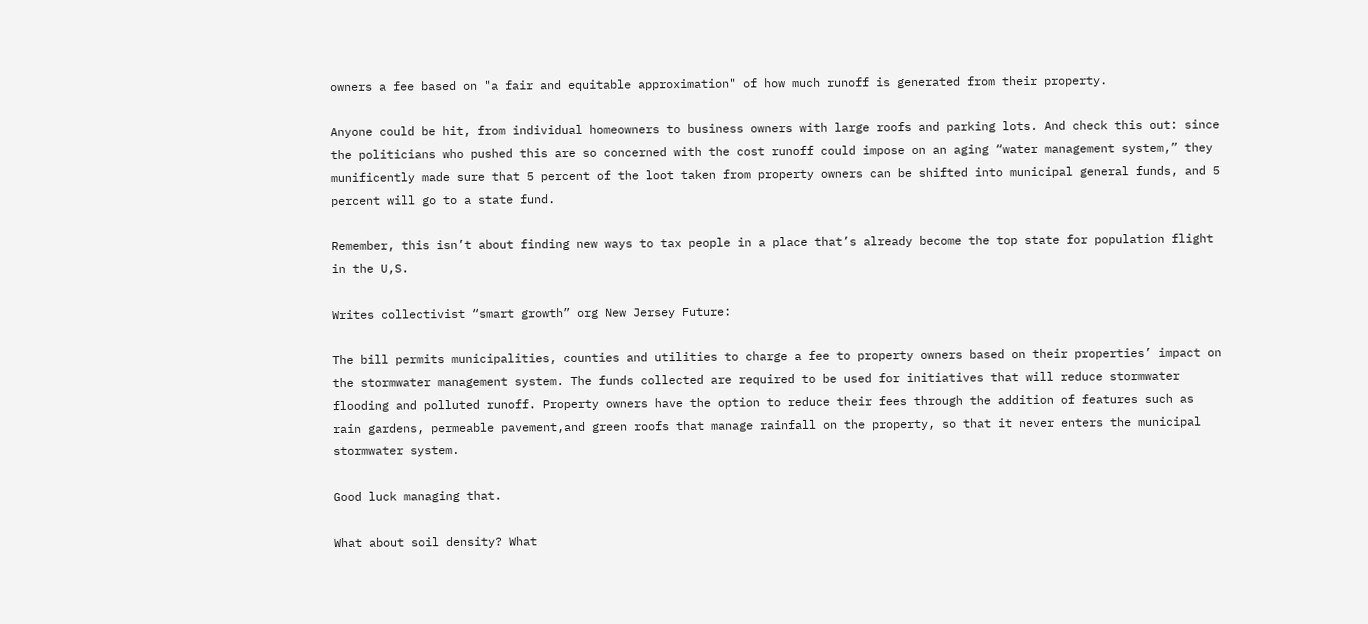owners a fee based on "a fair and equitable approximation" of how much runoff is generated from their property.

Anyone could be hit, from individual homeowners to business owners with large roofs and parking lots. And check this out: since the politicians who pushed this are so concerned with the cost runoff could impose on an aging “water management system,” they munificently made sure that 5 percent of the loot taken from property owners can be shifted into municipal general funds, and 5 percent will go to a state fund.

Remember, this isn’t about finding new ways to tax people in a place that’s already become the top state for population flight in the U,S.

Writes collectivist “smart growth” org New Jersey Future:

The bill permits municipalities, counties and utilities to charge a fee to property owners based on their properties’ impact on the stormwater management system. The funds collected are required to be used for initiatives that will reduce stormwater flooding and polluted runoff. Property owners have the option to reduce their fees through the addition of features such as rain gardens, permeable pavement,and green roofs that manage rainfall on the property, so that it never enters the municipal stormwater system.

Good luck managing that.

What about soil density? What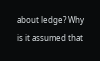about ledge? Why is it assumed that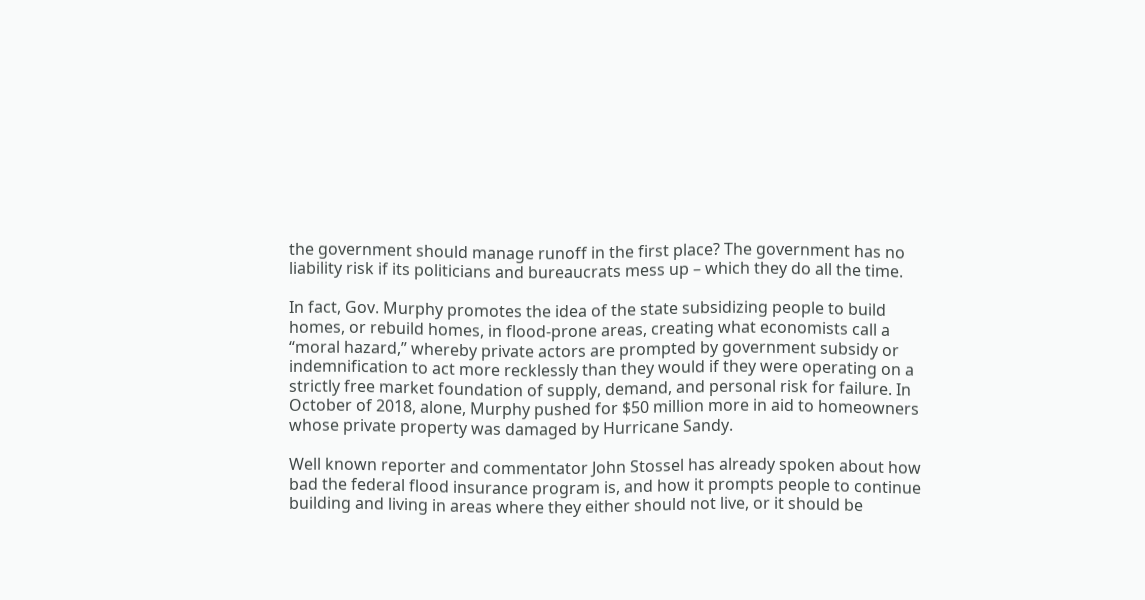the government should manage runoff in the first place? The government has no liability risk if its politicians and bureaucrats mess up – which they do all the time.

In fact, Gov. Murphy promotes the idea of the state subsidizing people to build homes, or rebuild homes, in flood-prone areas, creating what economists call a “moral hazard,” whereby private actors are prompted by government subsidy or indemnification to act more recklessly than they would if they were operating on a strictly free market foundation of supply, demand, and personal risk for failure. In October of 2018, alone, Murphy pushed for $50 million more in aid to homeowners whose private property was damaged by Hurricane Sandy.

Well known reporter and commentator John Stossel has already spoken about how bad the federal flood insurance program is, and how it prompts people to continue building and living in areas where they either should not live, or it should be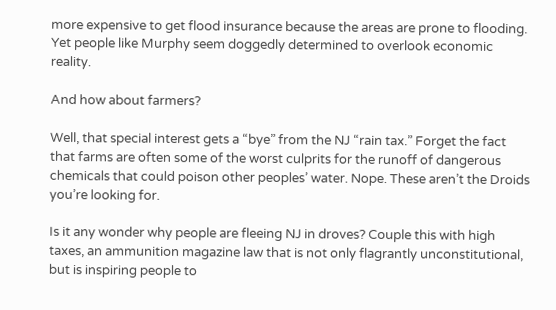more expensive to get flood insurance because the areas are prone to flooding. Yet people like Murphy seem doggedly determined to overlook economic reality.

And how about farmers?

Well, that special interest gets a “bye” from the NJ “rain tax.” Forget the fact that farms are often some of the worst culprits for the runoff of dangerous chemicals that could poison other peoples’ water. Nope. These aren’t the Droids you’re looking for.

Is it any wonder why people are fleeing NJ in droves? Couple this with high taxes, an ammunition magazine law that is not only flagrantly unconstitutional, but is inspiring people to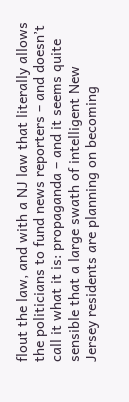flout the law, and with a NJ law that literally allows the politicians to fund news reporters – and doesn’t call it what it is: propaganda – and it seems quite sensible that a large swath of intelligent New Jersey residents are planning on becoming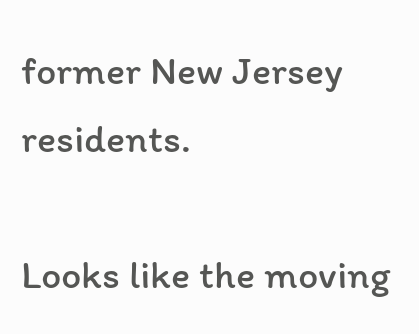former New Jersey residents.

Looks like the moving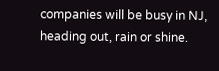companies will be busy in NJ, heading out, rain or shine.